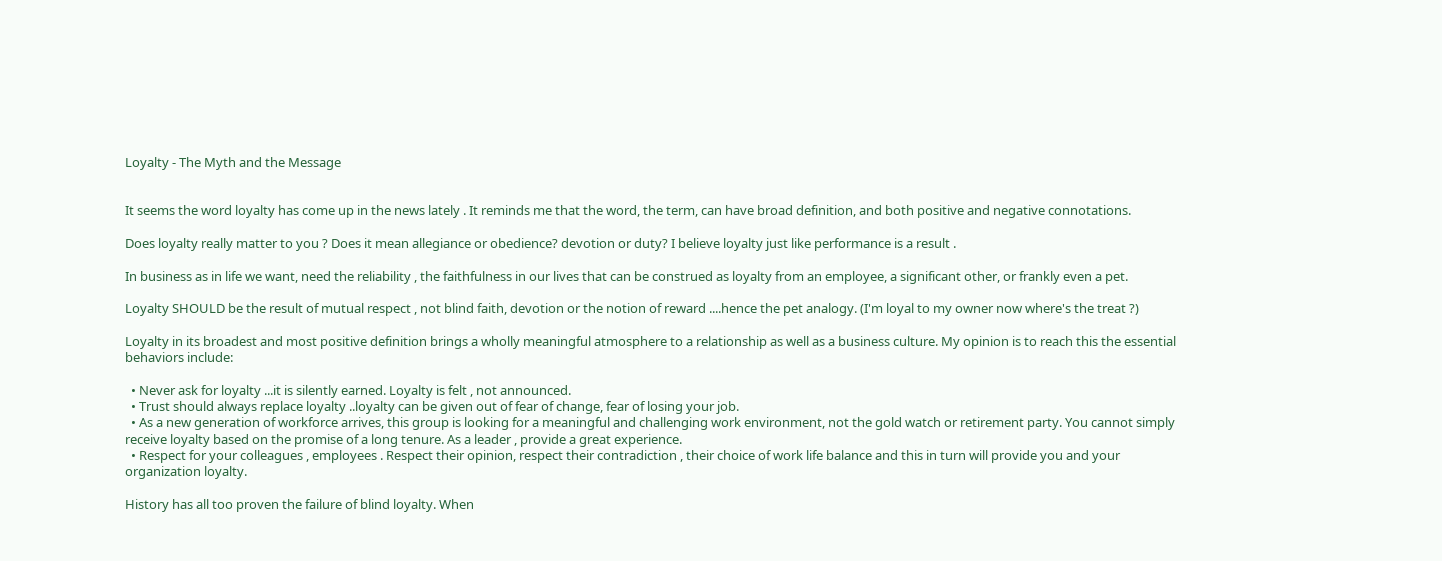Loyalty - The Myth and the Message


It seems the word loyalty has come up in the news lately . It reminds me that the word, the term, can have broad definition, and both positive and negative connotations.

Does loyalty really matter to you ? Does it mean allegiance or obedience? devotion or duty? I believe loyalty just like performance is a result .

In business as in life we want, need the reliability , the faithfulness in our lives that can be construed as loyalty from an employee, a significant other, or frankly even a pet.

Loyalty SHOULD be the result of mutual respect , not blind faith, devotion or the notion of reward ....hence the pet analogy. (I'm loyal to my owner now where's the treat ?)

Loyalty in its broadest and most positive definition brings a wholly meaningful atmosphere to a relationship as well as a business culture. My opinion is to reach this the essential behaviors include:

  • Never ask for loyalty ...it is silently earned. Loyalty is felt , not announced.
  • Trust should always replace loyalty ..loyalty can be given out of fear of change, fear of losing your job.
  • As a new generation of workforce arrives, this group is looking for a meaningful and challenging work environment, not the gold watch or retirement party. You cannot simply receive loyalty based on the promise of a long tenure. As a leader , provide a great experience.
  • Respect for your colleagues , employees . Respect their opinion, respect their contradiction , their choice of work life balance and this in turn will provide you and your organization loyalty.

History has all too proven the failure of blind loyalty. When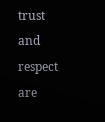trust and respect are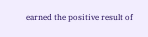earned the positive result of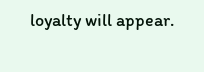loyalty will appear.